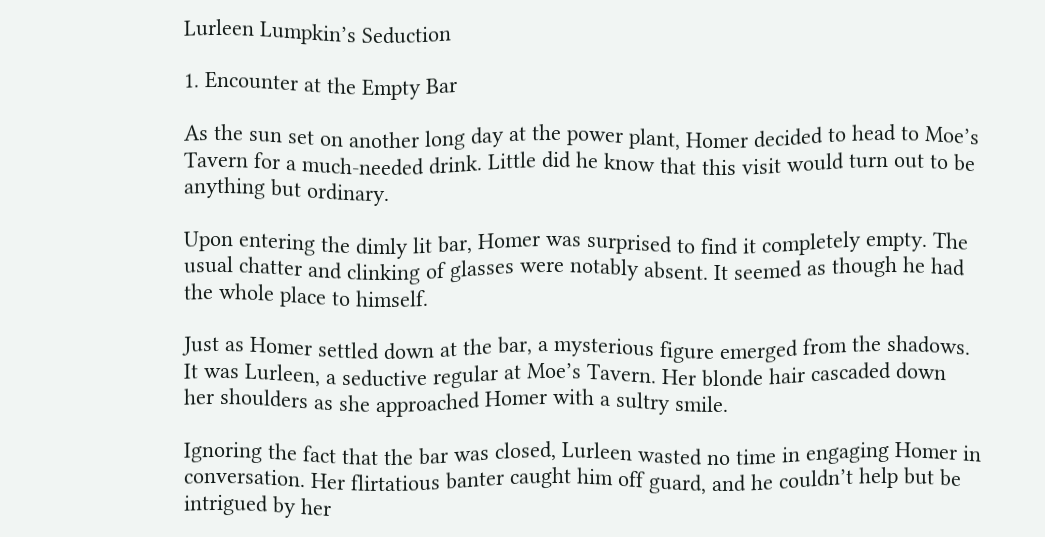Lurleen Lumpkin’s Seduction

1. Encounter at the Empty Bar

As the sun set on another long day at the power plant, Homer decided to head to Moe’s Tavern for a much-needed drink. Little did he know that this visit would turn out to be anything but ordinary.

Upon entering the dimly lit bar, Homer was surprised to find it completely empty. The usual chatter and clinking of glasses were notably absent. It seemed as though he had the whole place to himself.

Just as Homer settled down at the bar, a mysterious figure emerged from the shadows. It was Lurleen, a seductive regular at Moe’s Tavern. Her blonde hair cascaded down her shoulders as she approached Homer with a sultry smile.

Ignoring the fact that the bar was closed, Lurleen wasted no time in engaging Homer in conversation. Her flirtatious banter caught him off guard, and he couldn’t help but be intrigued by her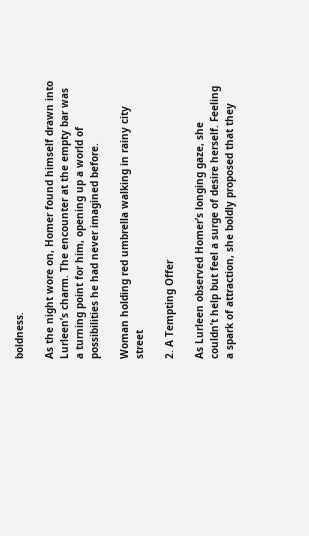boldness.

As the night wore on, Homer found himself drawn into Lurleen’s charm. The encounter at the empty bar was a turning point for him, opening up a world of possibilities he had never imagined before.

Woman holding red umbrella walking in rainy city street

2. A Tempting Offer

As Lurleen observed Homer’s longing gaze, she couldn’t help but feel a surge of desire herself. Feeling a spark of attraction, she boldly proposed that they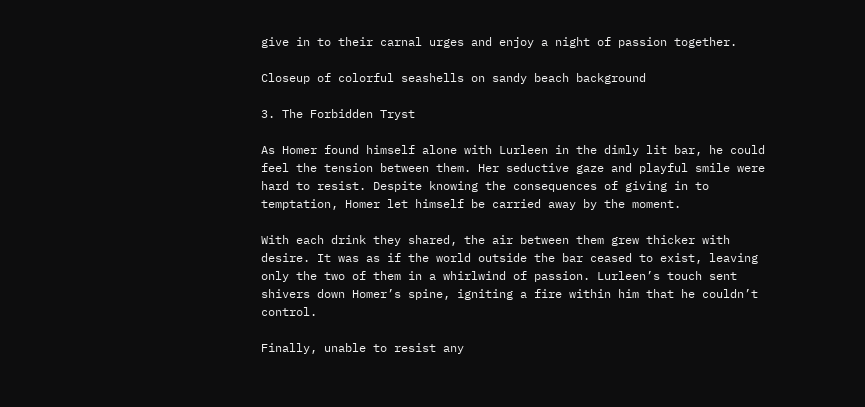give in to their carnal urges and enjoy a night of passion together.

Closeup of colorful seashells on sandy beach background

3. The Forbidden Tryst

As Homer found himself alone with Lurleen in the dimly lit bar, he could feel the tension between them. Her seductive gaze and playful smile were hard to resist. Despite knowing the consequences of giving in to temptation, Homer let himself be carried away by the moment.

With each drink they shared, the air between them grew thicker with desire. It was as if the world outside the bar ceased to exist, leaving only the two of them in a whirlwind of passion. Lurleen’s touch sent shivers down Homer’s spine, igniting a fire within him that he couldn’t control.

Finally, unable to resist any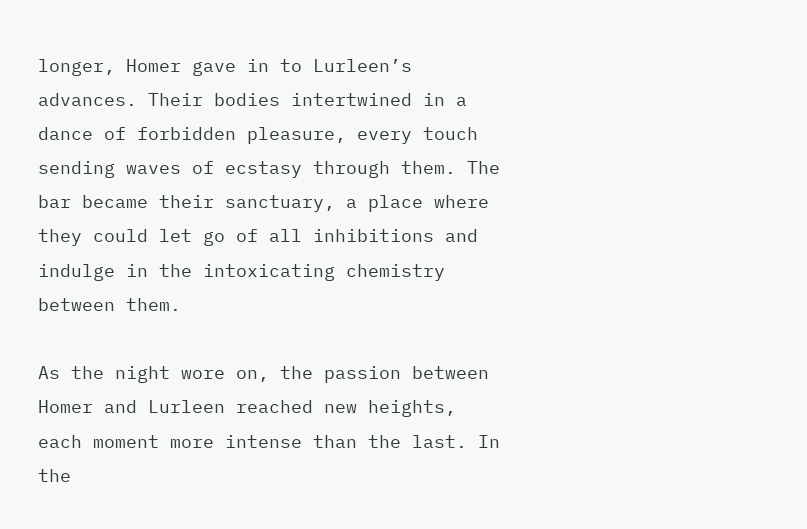longer, Homer gave in to Lurleen’s advances. Their bodies intertwined in a dance of forbidden pleasure, every touch sending waves of ecstasy through them. The bar became their sanctuary, a place where they could let go of all inhibitions and indulge in the intoxicating chemistry between them.

As the night wore on, the passion between Homer and Lurleen reached new heights, each moment more intense than the last. In the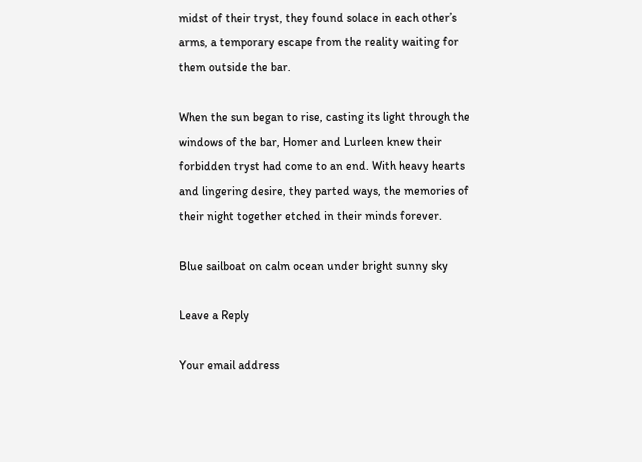midst of their tryst, they found solace in each other’s arms, a temporary escape from the reality waiting for them outside the bar.

When the sun began to rise, casting its light through the windows of the bar, Homer and Lurleen knew their forbidden tryst had come to an end. With heavy hearts and lingering desire, they parted ways, the memories of their night together etched in their minds forever.

Blue sailboat on calm ocean under bright sunny sky

Leave a Reply

Your email address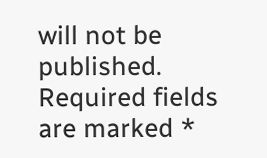will not be published. Required fields are marked *